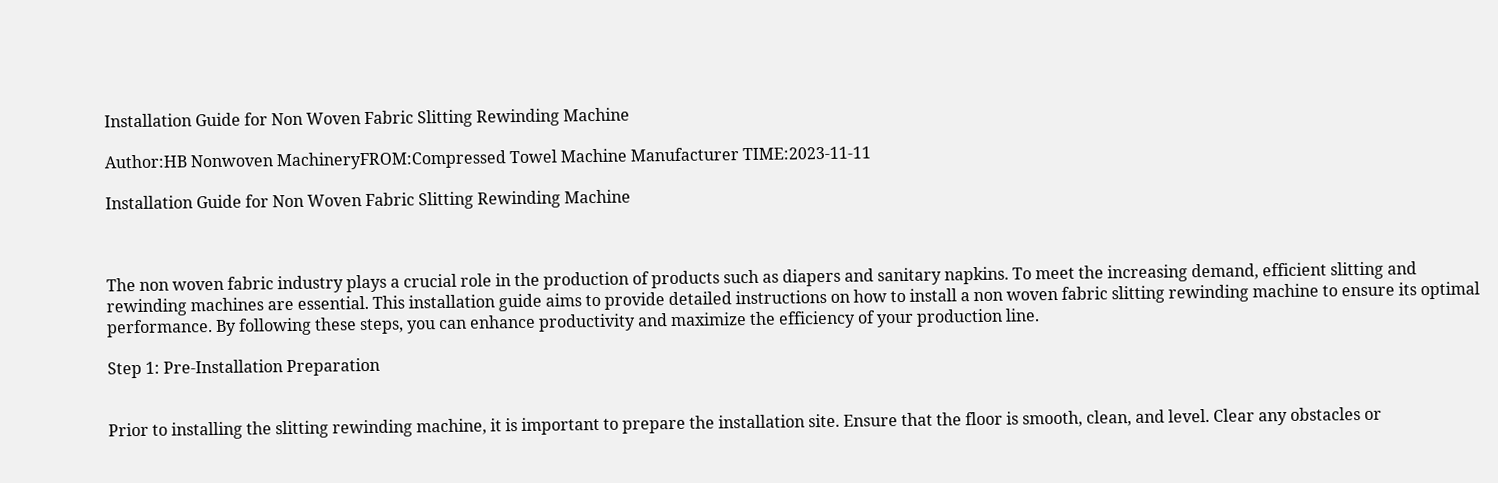Installation Guide for Non Woven Fabric Slitting Rewinding Machine

Author:HB Nonwoven MachineryFROM:Compressed Towel Machine Manufacturer TIME:2023-11-11

Installation Guide for Non Woven Fabric Slitting Rewinding Machine



The non woven fabric industry plays a crucial role in the production of products such as diapers and sanitary napkins. To meet the increasing demand, efficient slitting and rewinding machines are essential. This installation guide aims to provide detailed instructions on how to install a non woven fabric slitting rewinding machine to ensure its optimal performance. By following these steps, you can enhance productivity and maximize the efficiency of your production line.

Step 1: Pre-Installation Preparation


Prior to installing the slitting rewinding machine, it is important to prepare the installation site. Ensure that the floor is smooth, clean, and level. Clear any obstacles or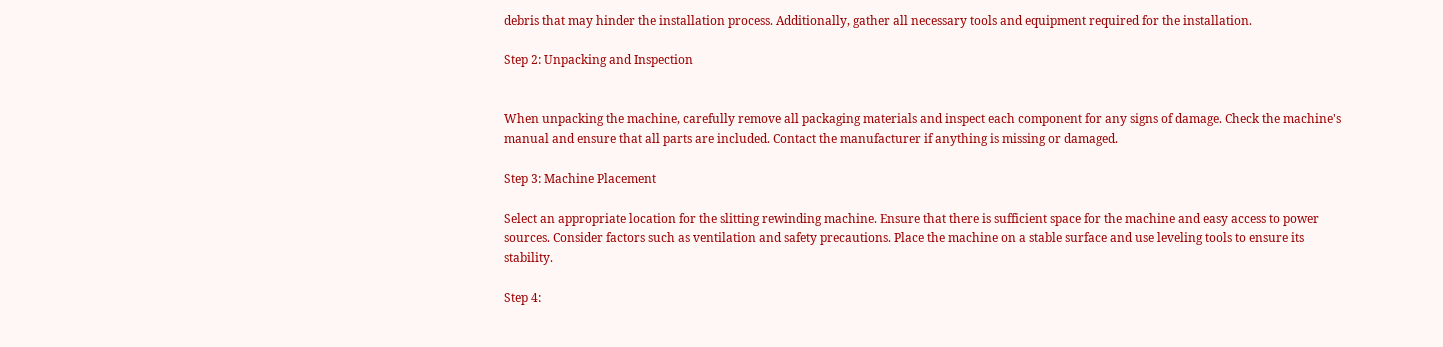debris that may hinder the installation process. Additionally, gather all necessary tools and equipment required for the installation.

Step 2: Unpacking and Inspection


When unpacking the machine, carefully remove all packaging materials and inspect each component for any signs of damage. Check the machine's manual and ensure that all parts are included. Contact the manufacturer if anything is missing or damaged.

Step 3: Machine Placement

Select an appropriate location for the slitting rewinding machine. Ensure that there is sufficient space for the machine and easy access to power sources. Consider factors such as ventilation and safety precautions. Place the machine on a stable surface and use leveling tools to ensure its stability.

Step 4: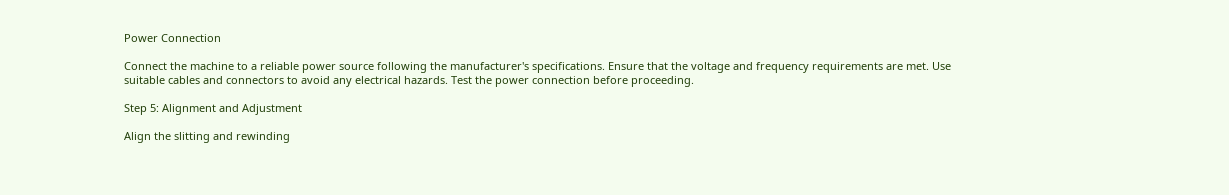Power Connection

Connect the machine to a reliable power source following the manufacturer's specifications. Ensure that the voltage and frequency requirements are met. Use suitable cables and connectors to avoid any electrical hazards. Test the power connection before proceeding.

Step 5: Alignment and Adjustment

Align the slitting and rewinding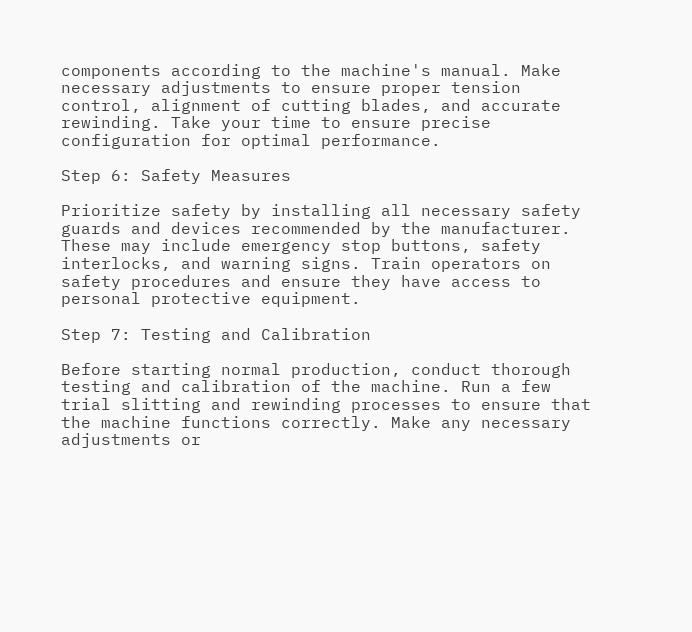components according to the machine's manual. Make necessary adjustments to ensure proper tension control, alignment of cutting blades, and accurate rewinding. Take your time to ensure precise configuration for optimal performance.

Step 6: Safety Measures

Prioritize safety by installing all necessary safety guards and devices recommended by the manufacturer. These may include emergency stop buttons, safety interlocks, and warning signs. Train operators on safety procedures and ensure they have access to personal protective equipment.

Step 7: Testing and Calibration

Before starting normal production, conduct thorough testing and calibration of the machine. Run a few trial slitting and rewinding processes to ensure that the machine functions correctly. Make any necessary adjustments or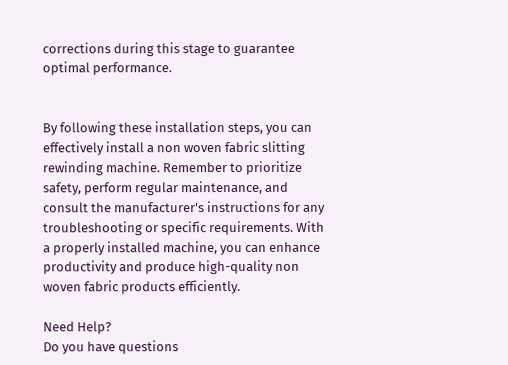corrections during this stage to guarantee optimal performance.


By following these installation steps, you can effectively install a non woven fabric slitting rewinding machine. Remember to prioritize safety, perform regular maintenance, and consult the manufacturer's instructions for any troubleshooting or specific requirements. With a properly installed machine, you can enhance productivity and produce high-quality non woven fabric products efficiently.

Need Help?
Do you have questions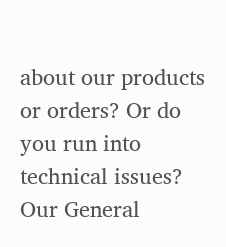about our products or orders? Or do you run into technical issues? Our General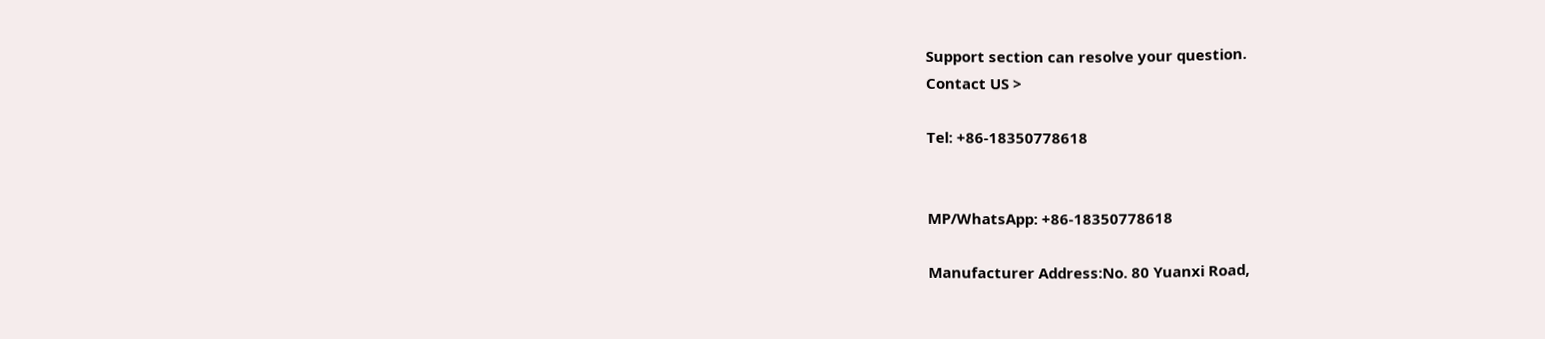Support section can resolve your question.
Contact US >

Tel: +86-18350778618


MP/WhatsApp: +86-18350778618

Manufacturer Address:No. 80 Yuanxi Road,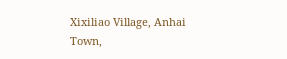Xixiliao Village, Anhai Town,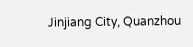Jinjiang City, Quanzhou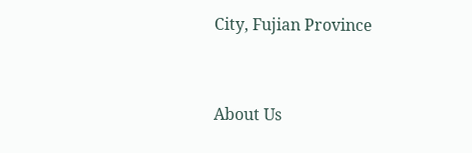City, Fujian Province


About Us